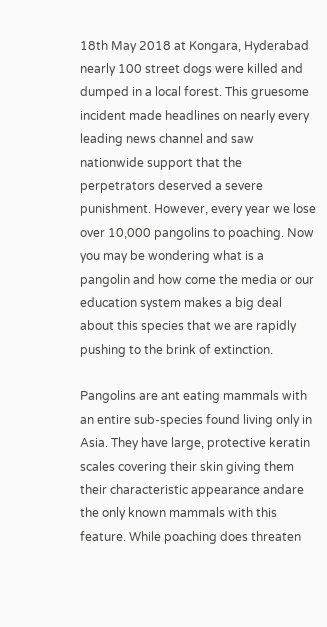18th May 2018 at Kongara, Hyderabad nearly 100 street dogs were killed and dumped in a local forest. This gruesome incident made headlines on nearly every leading news channel and saw nationwide support that the perpetrators deserved a severe punishment. However, every year we lose over 10,000 pangolins to poaching. Now you may be wondering what is a pangolin and how come the media or our education system makes a big deal about this species that we are rapidly pushing to the brink of extinction.

Pangolins are ant eating mammals with an entire sub-species found living only in Asia. They have large, protective keratin scales covering their skin giving them their characteristic appearance andare the only known mammals with this feature. While poaching does threaten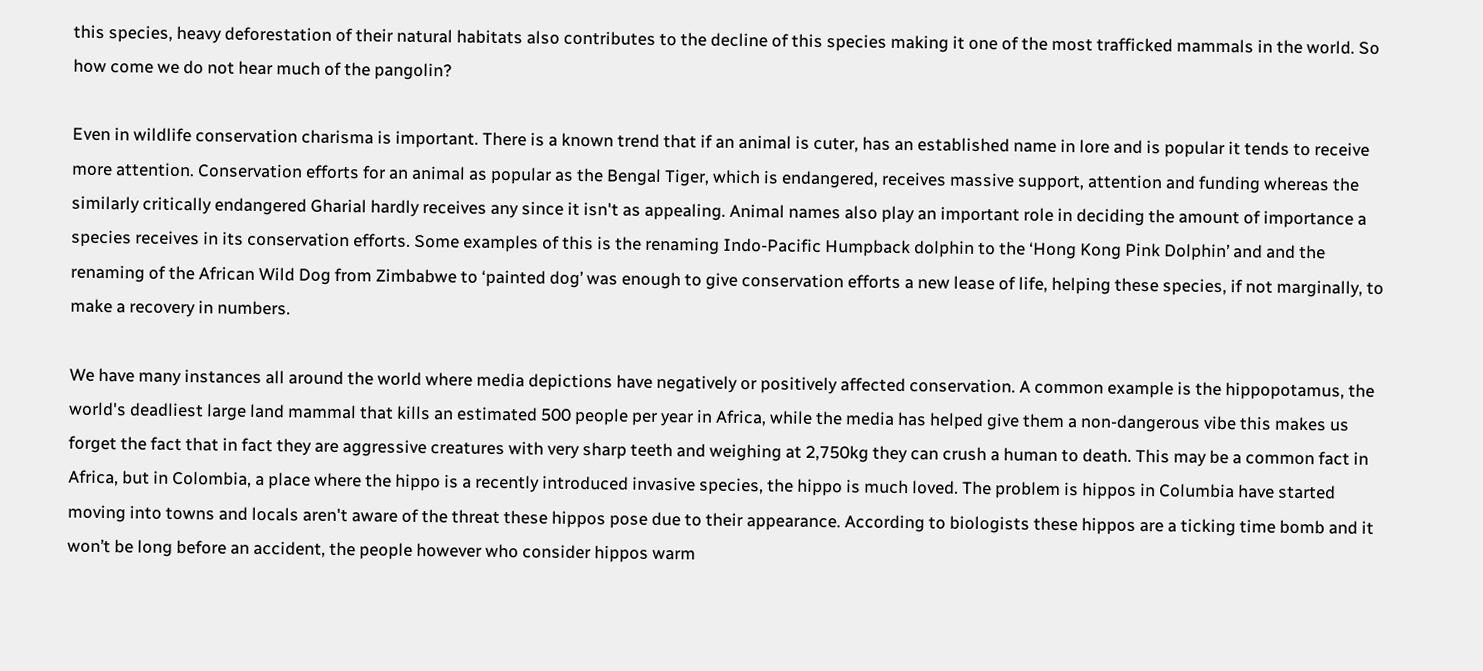this species, heavy deforestation of their natural habitats also contributes to the decline of this species making it one of the most trafficked mammals in the world. So how come we do not hear much of the pangolin?

Even in wildlife conservation charisma is important. There is a known trend that if an animal is cuter, has an established name in lore and is popular it tends to receive more attention. Conservation efforts for an animal as popular as the Bengal Tiger, which is endangered, receives massive support, attention and funding whereas the similarly critically endangered Gharial hardly receives any since it isn't as appealing. Animal names also play an important role in deciding the amount of importance a species receives in its conservation efforts. Some examples of this is the renaming Indo-Pacific Humpback dolphin to the ‘Hong Kong Pink Dolphin’ and and the renaming of the African Wild Dog from Zimbabwe to ‘painted dog’ was enough to give conservation efforts a new lease of life, helping these species, if not marginally, to make a recovery in numbers.

We have many instances all around the world where media depictions have negatively or positively affected conservation. A common example is the hippopotamus, the world's deadliest large land mammal that kills an estimated 500 people per year in Africa, while the media has helped give them a non-dangerous vibe this makes us forget the fact that in fact they are aggressive creatures with very sharp teeth and weighing at 2,750kg they can crush a human to death. This may be a common fact in Africa, but in Colombia, a place where the hippo is a recently introduced invasive species, the hippo is much loved. The problem is hippos in Columbia have started moving into towns and locals aren't aware of the threat these hippos pose due to their appearance. According to biologists these hippos are a ticking time bomb and it won’t be long before an accident, the people however who consider hippos warm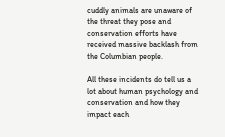cuddly animals are unaware of the threat they pose and conservation efforts have received massive backlash from the Columbian people.

All these incidents do tell us a lot about human psychology and conservation and how they impact each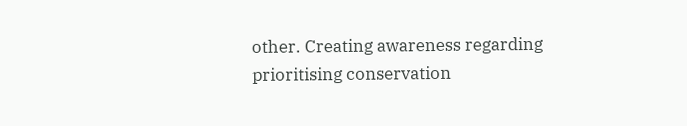other. Creating awareness regarding prioritising conservation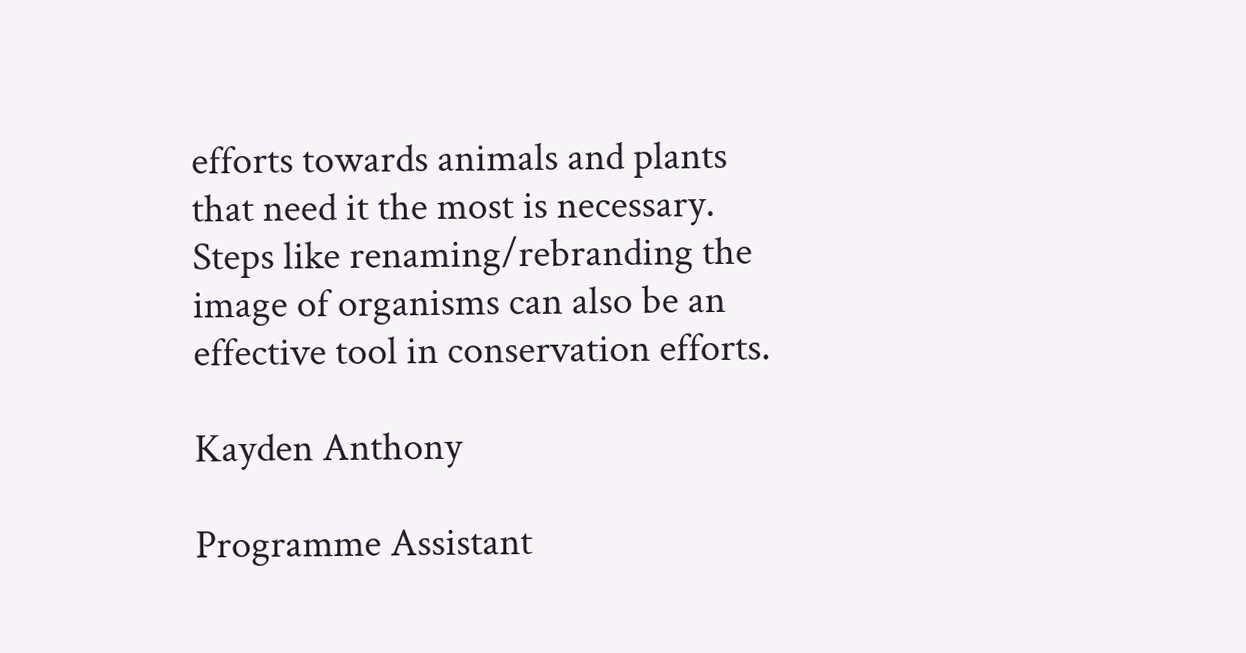efforts towards animals and plants that need it the most is necessary. Steps like renaming/rebranding the image of organisms can also be an effective tool in conservation efforts.

Kayden Anthony

Programme Assistant